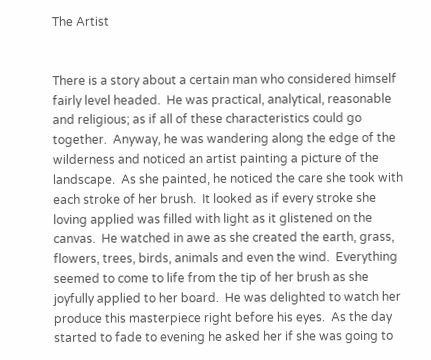The Artist


There is a story about a certain man who considered himself fairly level headed.  He was practical, analytical, reasonable and religious; as if all of these characteristics could go together.  Anyway, he was wandering along the edge of the wilderness and noticed an artist painting a picture of the landscape.  As she painted, he noticed the care she took with each stroke of her brush.  It looked as if every stroke she loving applied was filled with light as it glistened on the canvas.  He watched in awe as she created the earth, grass, flowers, trees, birds, animals and even the wind.  Everything seemed to come to life from the tip of her brush as she joyfully applied to her board.  He was delighted to watch her produce this masterpiece right before his eyes.  As the day started to fade to evening he asked her if she was going to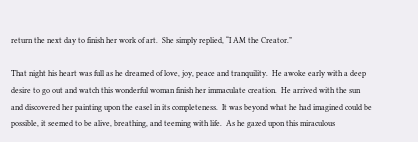return the next day to finish her work of art.  She simply replied, “I AM the Creator.”

That night his heart was full as he dreamed of love, joy, peace and tranquility.  He awoke early with a deep desire to go out and watch this wonderful woman finish her immaculate creation.  He arrived with the sun and discovered her painting upon the easel in its completeness.  It was beyond what he had imagined could be possible, it seemed to be alive, breathing, and teeming with life.  As he gazed upon this miraculous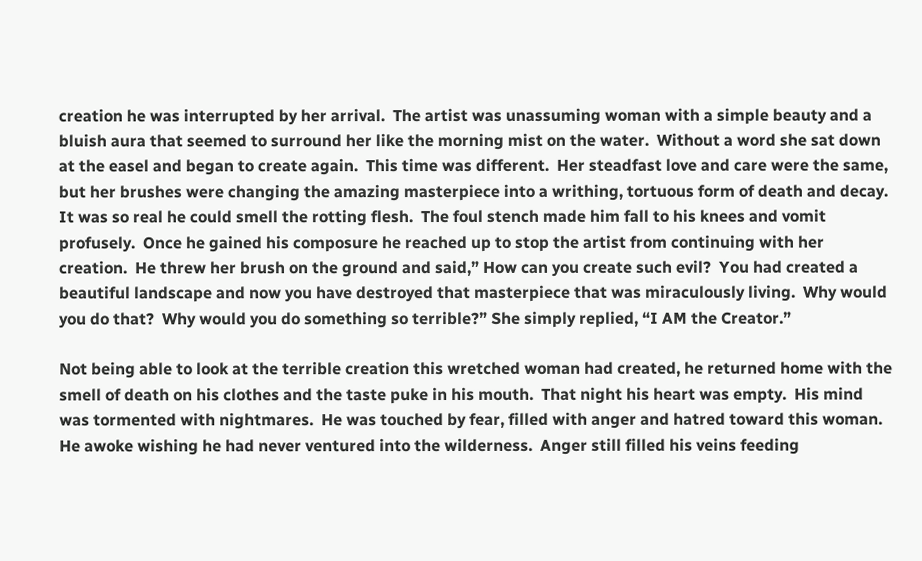creation he was interrupted by her arrival.  The artist was unassuming woman with a simple beauty and a bluish aura that seemed to surround her like the morning mist on the water.  Without a word she sat down at the easel and began to create again.  This time was different.  Her steadfast love and care were the same, but her brushes were changing the amazing masterpiece into a writhing, tortuous form of death and decay.  It was so real he could smell the rotting flesh.  The foul stench made him fall to his knees and vomit profusely.  Once he gained his composure he reached up to stop the artist from continuing with her creation.  He threw her brush on the ground and said,” How can you create such evil?  You had created a beautiful landscape and now you have destroyed that masterpiece that was miraculously living.  Why would you do that?  Why would you do something so terrible?” She simply replied, “I AM the Creator.”

Not being able to look at the terrible creation this wretched woman had created, he returned home with the smell of death on his clothes and the taste puke in his mouth.  That night his heart was empty.  His mind was tormented with nightmares.  He was touched by fear, filled with anger and hatred toward this woman.   He awoke wishing he had never ventured into the wilderness.  Anger still filled his veins feeding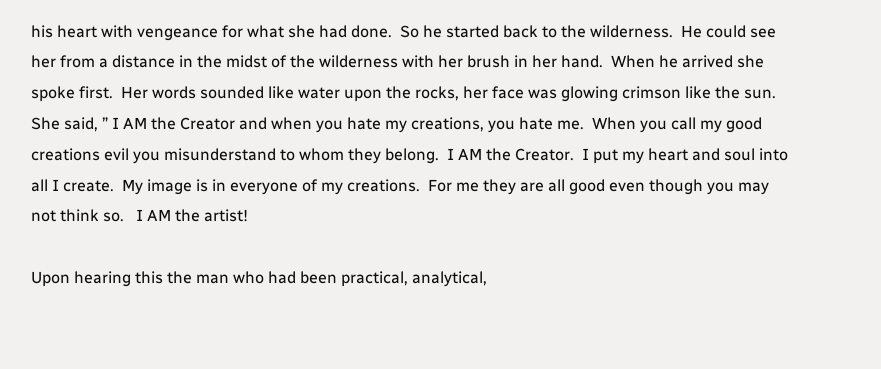his heart with vengeance for what she had done.  So he started back to the wilderness.  He could see her from a distance in the midst of the wilderness with her brush in her hand.  When he arrived she spoke first.  Her words sounded like water upon the rocks, her face was glowing crimson like the sun.  She said, ” I AM the Creator and when you hate my creations, you hate me.  When you call my good creations evil you misunderstand to whom they belong.  I AM the Creator.  I put my heart and soul into all I create.  My image is in everyone of my creations.  For me they are all good even though you may not think so.   I AM the artist!

Upon hearing this the man who had been practical, analytical,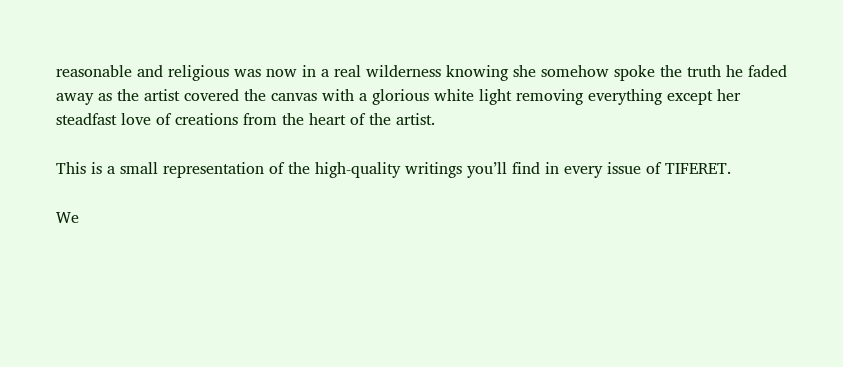reasonable and religious was now in a real wilderness knowing she somehow spoke the truth he faded away as the artist covered the canvas with a glorious white light removing everything except her steadfast love of creations from the heart of the artist.

This is a small representation of the high-quality writings you’ll find in every issue of TIFERET.

We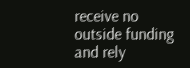receive no outside funding and rely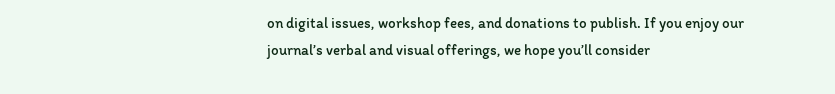on digital issues, workshop fees, and donations to publish. If you enjoy our journal’s verbal and visual offerings, we hope you’ll consider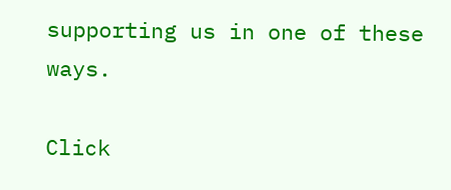supporting us in one of these ways.

Click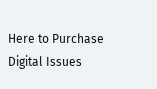Here to Purchase Digital Issues